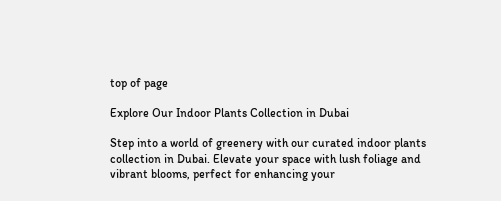top of page

Explore Our Indoor Plants Collection in Dubai

Step into a world of greenery with our curated indoor plants collection in Dubai. Elevate your space with lush foliage and vibrant blooms, perfect for enhancing your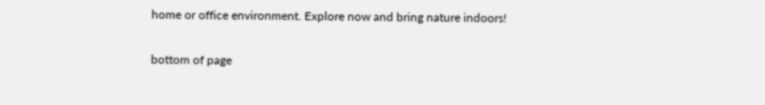home or office environment. Explore now and bring nature indoors!

bottom of page